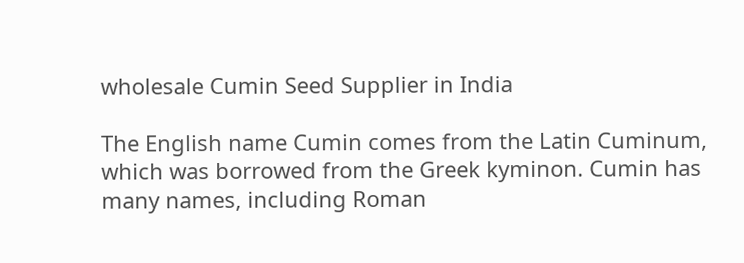wholesale Cumin Seed Supplier in India

The English name Cumin comes from the Latin Cuminum, which was borrowed from the Greek kyminon. Cumin has many names, including Roman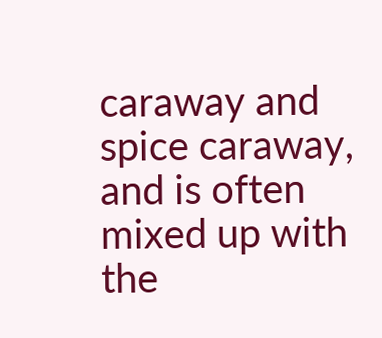caraway and spice caraway, and is often mixed up with the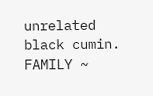unrelated black cumin. FAMILY ~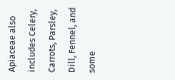Apiaceae also includes Celery, Carrots, Parsley, Dill, Fennel, and some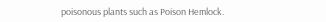poisonous plants such as Poison Hemlock.